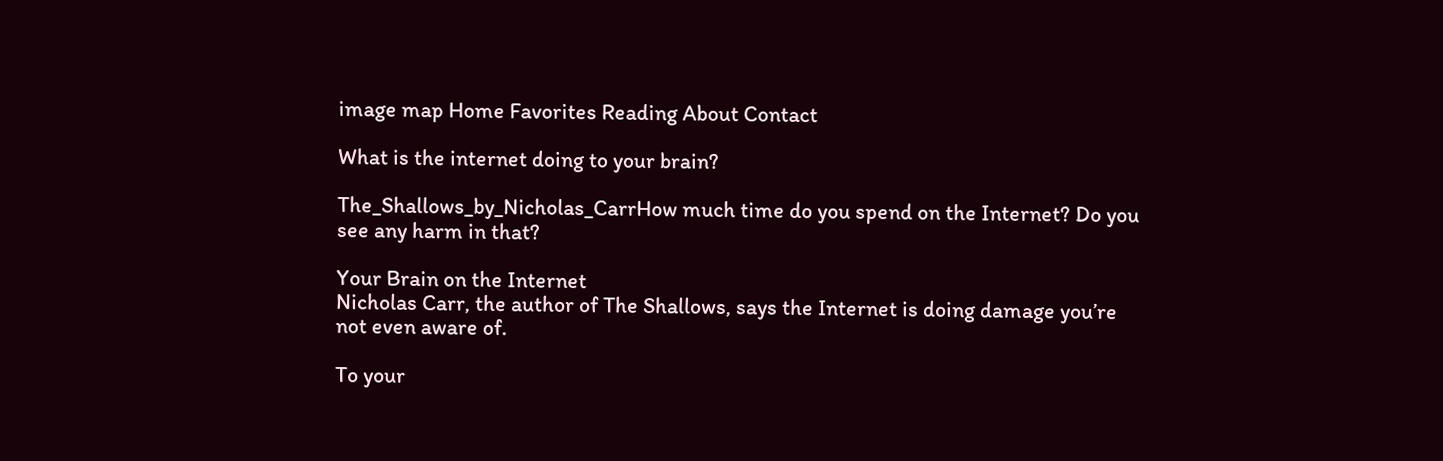image map Home Favorites Reading About Contact

What is the internet doing to your brain?

The_Shallows_by_Nicholas_CarrHow much time do you spend on the Internet? Do you see any harm in that?

Your Brain on the Internet
Nicholas Carr, the author of The Shallows, says the Internet is doing damage you’re not even aware of.

To your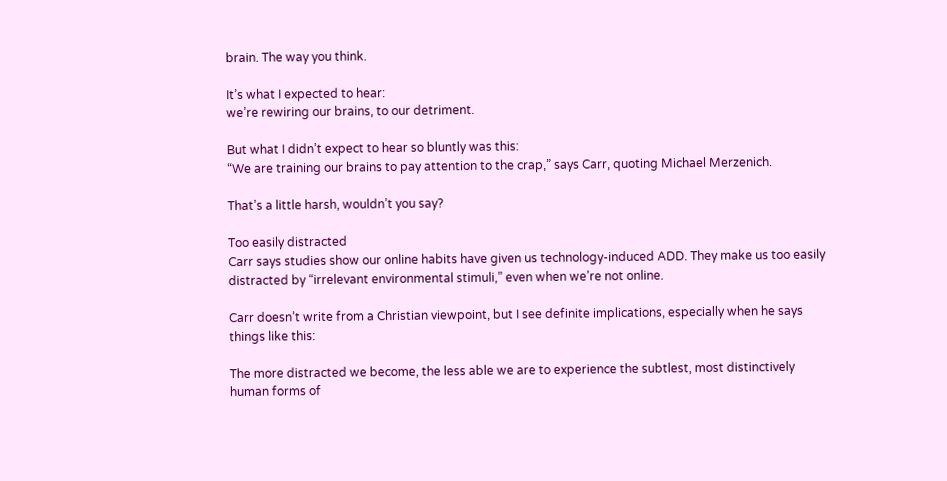brain. The way you think.

It’s what I expected to hear:
we’re rewiring our brains, to our detriment.

But what I didn’t expect to hear so bluntly was this:
“We are training our brains to pay attention to the crap,” says Carr, quoting Michael Merzenich.

That’s a little harsh, wouldn’t you say?

Too easily distracted
Carr says studies show our online habits have given us technology-induced ADD. They make us too easily distracted by “irrelevant environmental stimuli,” even when we’re not online.

Carr doesn’t write from a Christian viewpoint, but I see definite implications, especially when he says things like this:

The more distracted we become, the less able we are to experience the subtlest, most distinctively human forms of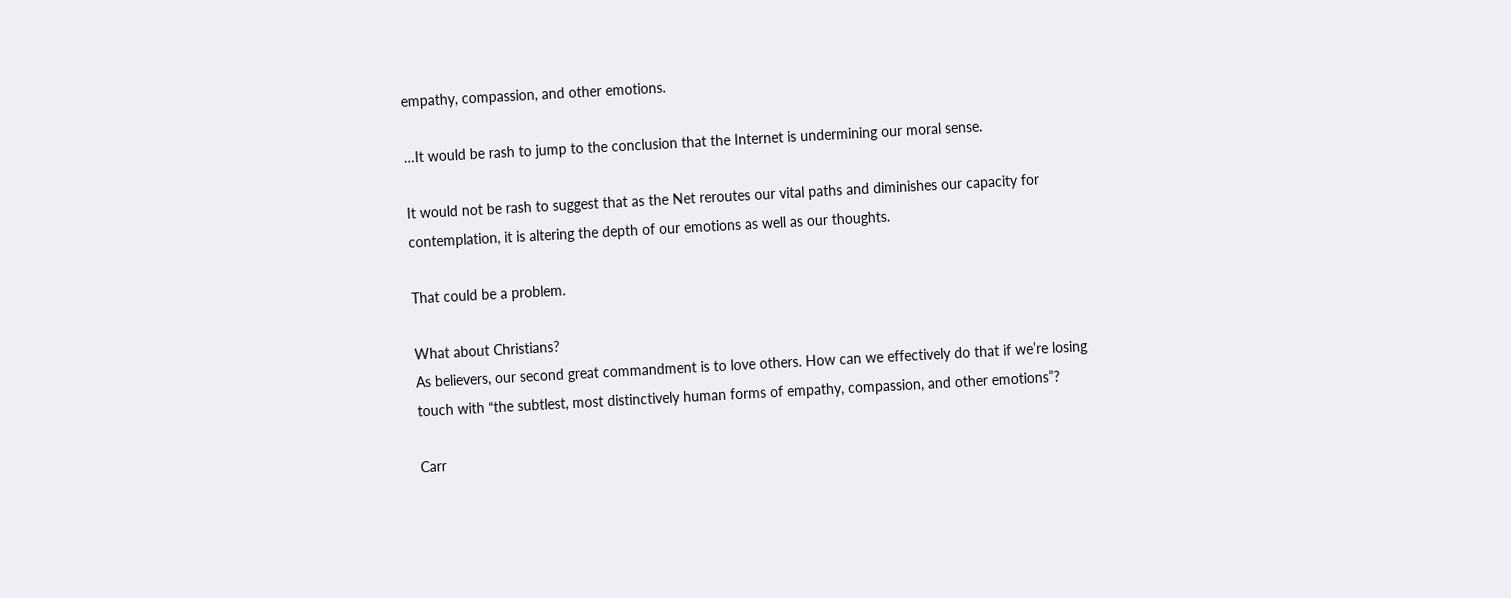empathy, compassion, and other emotions.

…It would be rash to jump to the conclusion that the Internet is undermining our moral sense.

It would not be rash to suggest that as the Net reroutes our vital paths and diminishes our capacity for contemplation, it is altering the depth of our emotions as well as our thoughts.

That could be a problem.

What about Christians?
As believers, our second great commandment is to love others. How can we effectively do that if we’re losing touch with “the subtlest, most distinctively human forms of empathy, compassion, and other emotions”?

Carr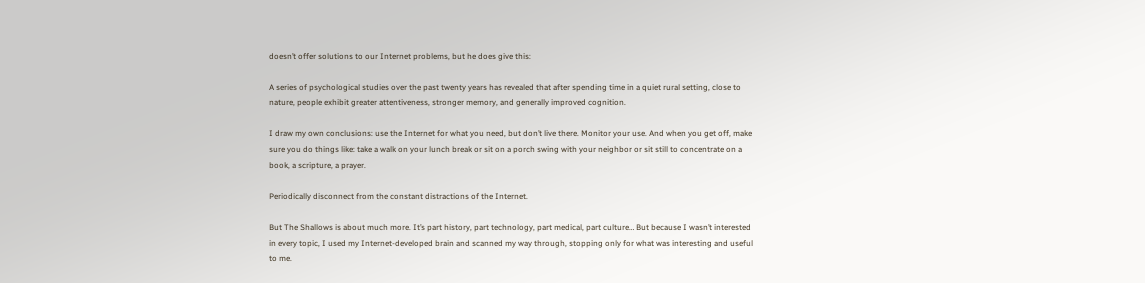doesn’t offer solutions to our Internet problems, but he does give this:

A series of psychological studies over the past twenty years has revealed that after spending time in a quiet rural setting, close to nature, people exhibit greater attentiveness, stronger memory, and generally improved cognition.

I draw my own conclusions: use the Internet for what you need, but don’t live there. Monitor your use. And when you get off, make sure you do things like: take a walk on your lunch break or sit on a porch swing with your neighbor or sit still to concentrate on a book, a scripture, a prayer.

Periodically disconnect from the constant distractions of the Internet.

But The Shallows is about much more. It’s part history, part technology, part medical, part culture… But because I wasn’t interested in every topic, I used my Internet-developed brain and scanned my way through, stopping only for what was interesting and useful to me.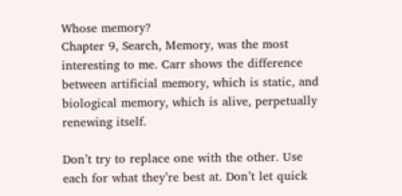Whose memory?
Chapter 9, Search, Memory, was the most interesting to me. Carr shows the difference between artificial memory, which is static, and biological memory, which is alive, perpetually renewing itself.

Don’t try to replace one with the other. Use each for what they’re best at. Don’t let quick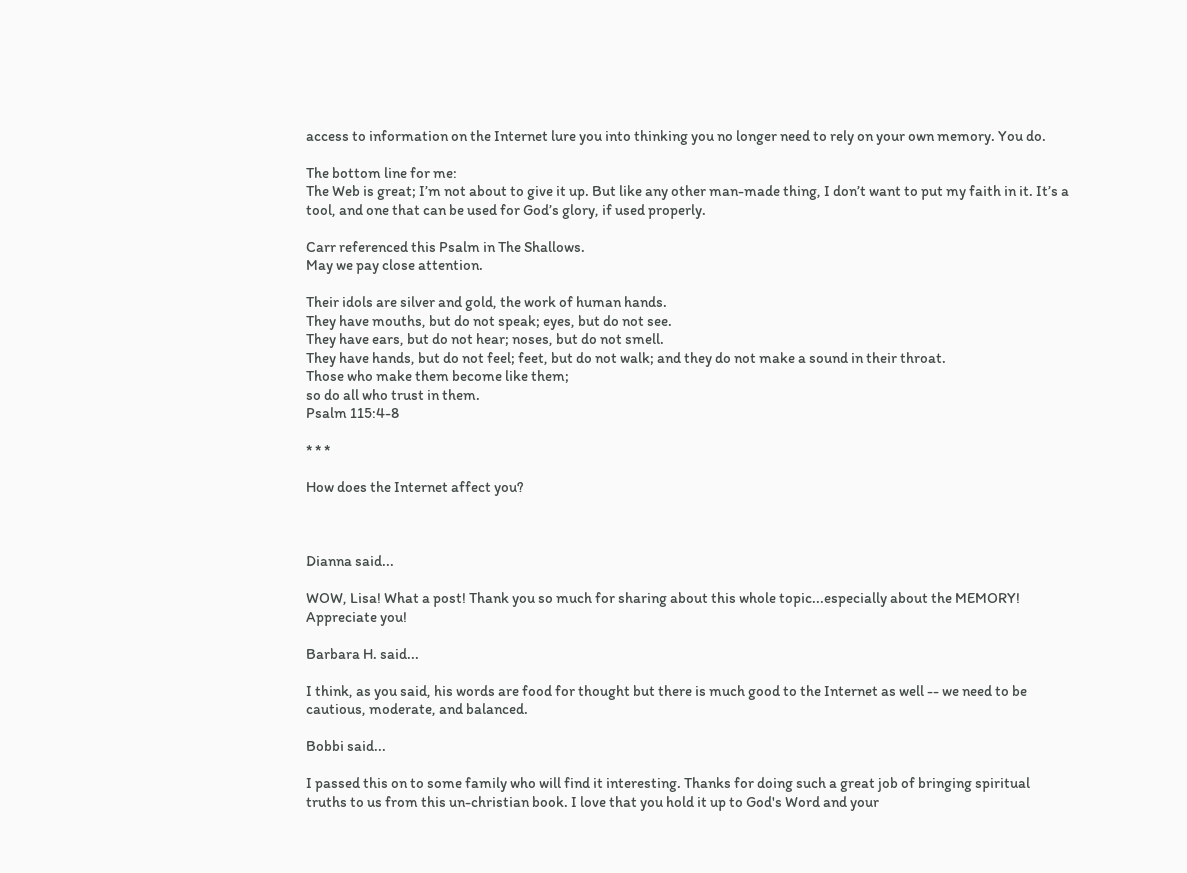access to information on the Internet lure you into thinking you no longer need to rely on your own memory. You do.

The bottom line for me:
The Web is great; I’m not about to give it up. But like any other man-made thing, I don’t want to put my faith in it. It’s a tool, and one that can be used for God’s glory, if used properly.

Carr referenced this Psalm in The Shallows.
May we pay close attention.

Their idols are silver and gold, the work of human hands.
They have mouths, but do not speak; eyes, but do not see.
They have ears, but do not hear; noses, but do not smell.
They have hands, but do not feel; feet, but do not walk; and they do not make a sound in their throat.
Those who make them become like them;
so do all who trust in them.
Psalm 115:4-8

* * *

How does the Internet affect you?



Dianna said...

WOW, Lisa! What a post! Thank you so much for sharing about this whole topic...especially about the MEMORY! Appreciate you!

Barbara H. said...

I think, as you said, his words are food for thought but there is much good to the Internet as well -- we need to be cautious, moderate, and balanced.

Bobbi said...

I passed this on to some family who will find it interesting. Thanks for doing such a great job of bringing spiritual truths to us from this un-christian book. I love that you hold it up to God's Word and your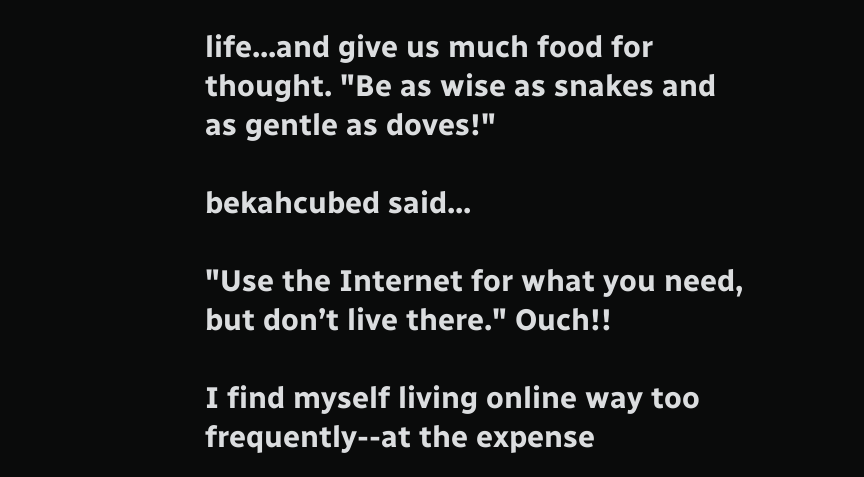life...and give us much food for thought. "Be as wise as snakes and as gentle as doves!"

bekahcubed said...

"Use the Internet for what you need, but don’t live there." Ouch!!

I find myself living online way too frequently--at the expense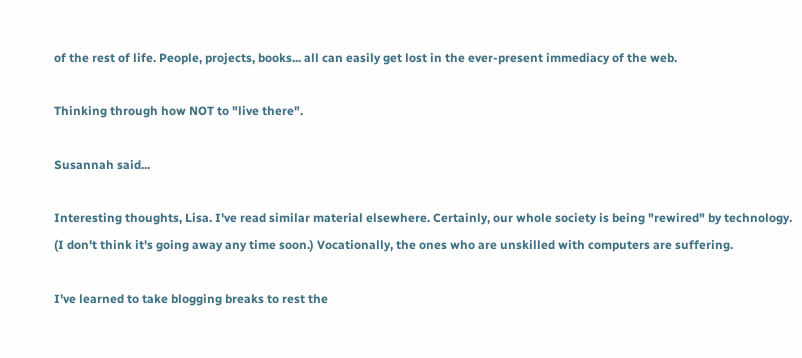of the rest of life. People, projects, books... all can easily get lost in the ever-present immediacy of the web.

Thinking through how NOT to "live there".

Susannah said...

Interesting thoughts, Lisa. I've read similar material elsewhere. Certainly, our whole society is being "rewired" by technology. (I don't think it's going away any time soon.) Vocationally, the ones who are unskilled with computers are suffering.

I've learned to take blogging breaks to rest the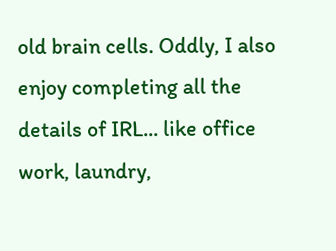old brain cells. Oddly, I also enjoy completing all the details of IRL... like office work, laundry,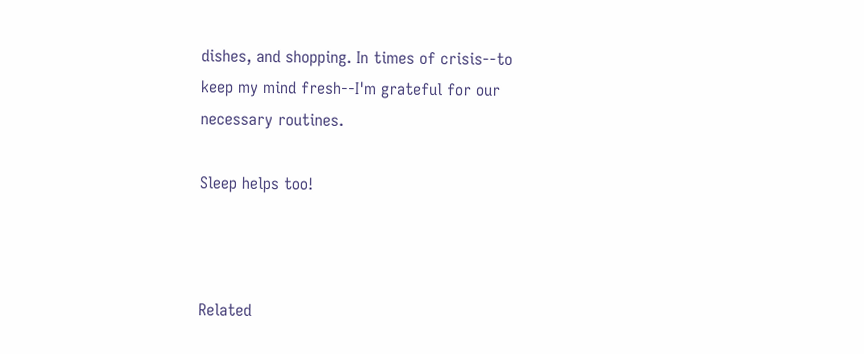dishes, and shopping. In times of crisis--to keep my mind fresh--I'm grateful for our necessary routines.

Sleep helps too!



Related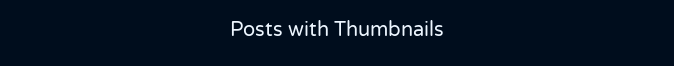Posts with Thumbnails